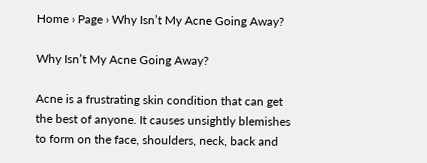Home › Page › Why Isn’t My Acne Going Away?

Why Isn’t My Acne Going Away?

Acne is a frustrating skin condition that can get the best of anyone. It causes unsightly blemishes to form on the face, shoulders, neck, back and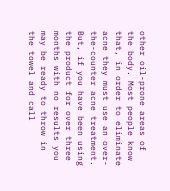other oil-prone areas of the body. Most people know that, in order to eliminate acne they must use an over-the-counter acne treatment. But, if you have been using the product for over three months with no results you may be ready to throw in the towel and call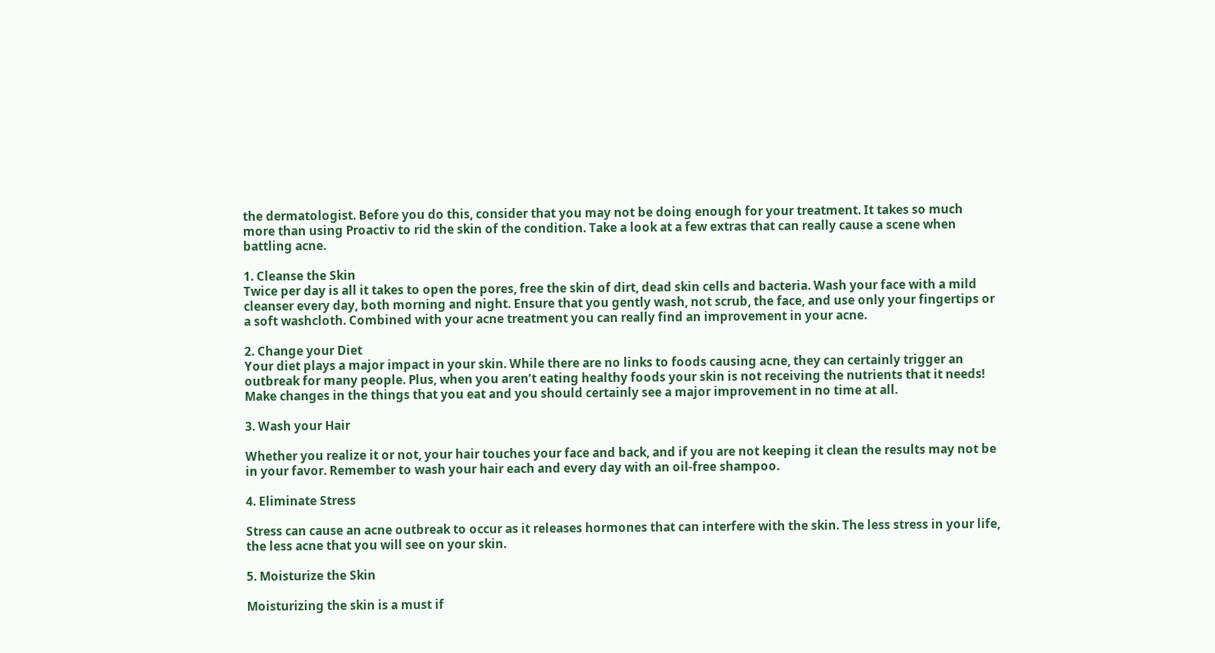the dermatologist. Before you do this, consider that you may not be doing enough for your treatment. It takes so much more than using Proactiv to rid the skin of the condition. Take a look at a few extras that can really cause a scene when battling acne.

1. Cleanse the Skin
Twice per day is all it takes to open the pores, free the skin of dirt, dead skin cells and bacteria. Wash your face with a mild cleanser every day, both morning and night. Ensure that you gently wash, not scrub, the face, and use only your fingertips or a soft washcloth. Combined with your acne treatment you can really find an improvement in your acne.

2. Change your Diet
Your diet plays a major impact in your skin. While there are no links to foods causing acne, they can certainly trigger an outbreak for many people. Plus, when you aren’t eating healthy foods your skin is not receiving the nutrients that it needs! Make changes in the things that you eat and you should certainly see a major improvement in no time at all.

3. Wash your Hair

Whether you realize it or not, your hair touches your face and back, and if you are not keeping it clean the results may not be in your favor. Remember to wash your hair each and every day with an oil-free shampoo.

4. Eliminate Stress

Stress can cause an acne outbreak to occur as it releases hormones that can interfere with the skin. The less stress in your life, the less acne that you will see on your skin.

5. Moisturize the Skin

Moisturizing the skin is a must if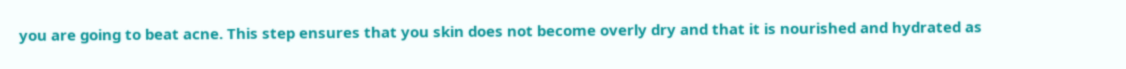you are going to beat acne. This step ensures that you skin does not become overly dry and that it is nourished and hydrated as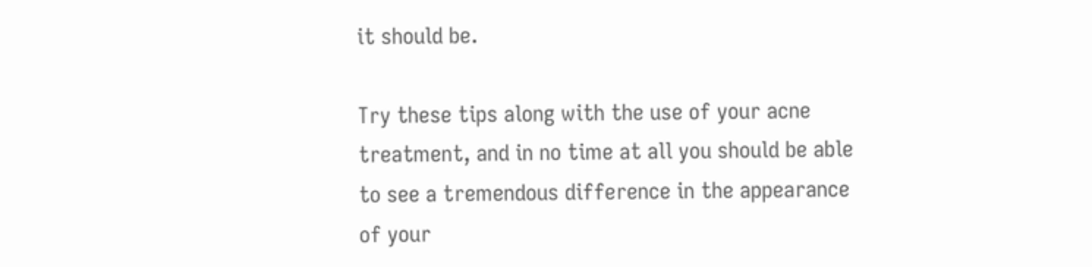it should be.

Try these tips along with the use of your acne treatment, and in no time at all you should be able to see a tremendous difference in the appearance of your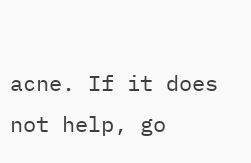acne. If it does not help, go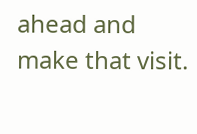ahead and make that visit.